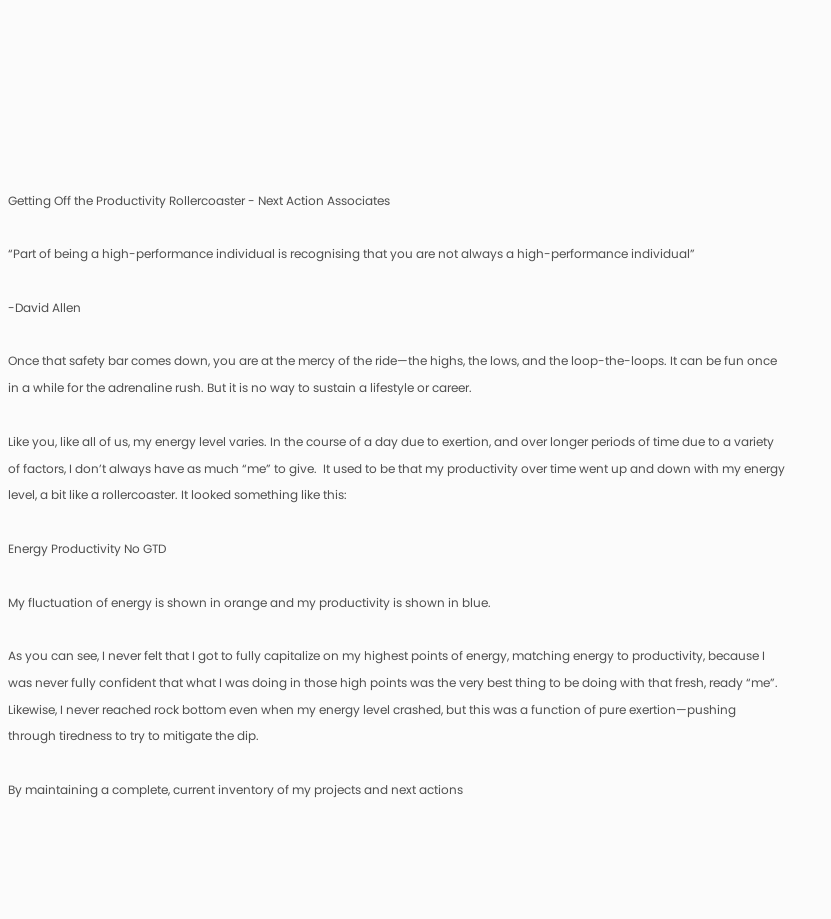Getting Off the Productivity Rollercoaster - Next Action Associates

“Part of being a high-performance individual is recognising that you are not always a high-performance individual”

-David Allen

Once that safety bar comes down, you are at the mercy of the ride—the highs, the lows, and the loop-the-loops. It can be fun once in a while for the adrenaline rush. But it is no way to sustain a lifestyle or career.

Like you, like all of us, my energy level varies. In the course of a day due to exertion, and over longer periods of time due to a variety of factors, I don’t always have as much “me” to give.  It used to be that my productivity over time went up and down with my energy level, a bit like a rollercoaster. It looked something like this:

Energy Productivity No GTD

My fluctuation of energy is shown in orange and my productivity is shown in blue.

As you can see, I never felt that I got to fully capitalize on my highest points of energy, matching energy to productivity, because I was never fully confident that what I was doing in those high points was the very best thing to be doing with that fresh, ready “me”. Likewise, I never reached rock bottom even when my energy level crashed, but this was a function of pure exertion—pushing through tiredness to try to mitigate the dip.

By maintaining a complete, current inventory of my projects and next actions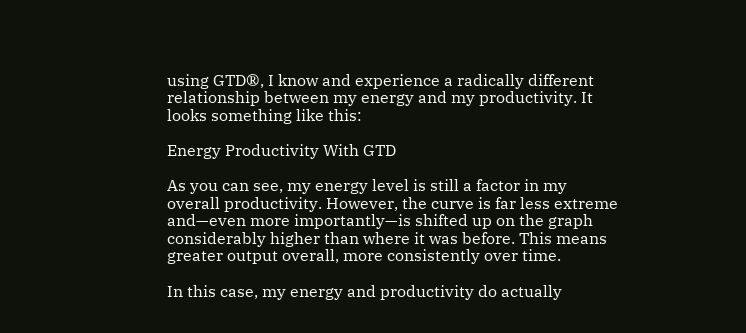using GTD®, I know and experience a radically different relationship between my energy and my productivity. It looks something like this:

Energy Productivity With GTD

As you can see, my energy level is still a factor in my overall productivity. However, the curve is far less extreme and—even more importantly—is shifted up on the graph considerably higher than where it was before. This means greater output overall, more consistently over time.

In this case, my energy and productivity do actually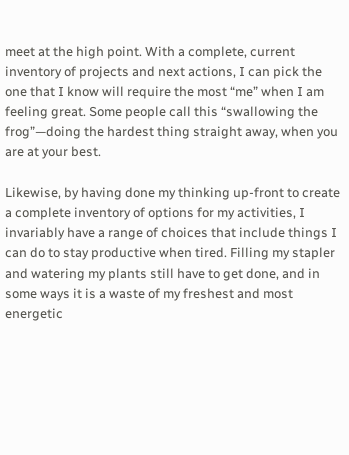meet at the high point. With a complete, current inventory of projects and next actions, I can pick the one that I know will require the most “me” when I am feeling great. Some people call this “swallowing the frog”—doing the hardest thing straight away, when you are at your best.

Likewise, by having done my thinking up-front to create a complete inventory of options for my activities, I invariably have a range of choices that include things I can do to stay productive when tired. Filling my stapler and watering my plants still have to get done, and in some ways it is a waste of my freshest and most energetic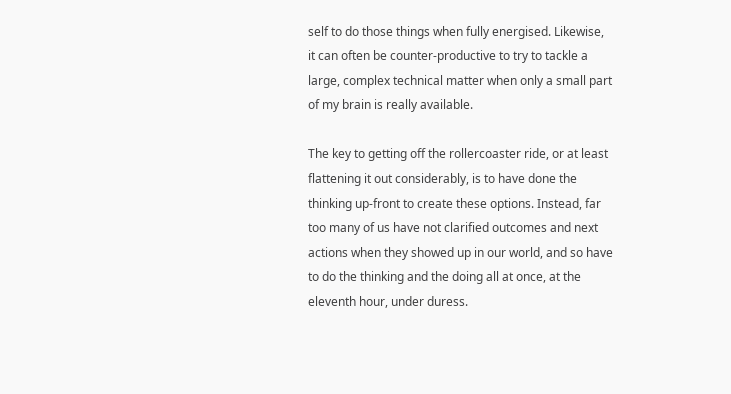self to do those things when fully energised. Likewise, it can often be counter-productive to try to tackle a large, complex technical matter when only a small part of my brain is really available.

The key to getting off the rollercoaster ride, or at least flattening it out considerably, is to have done the thinking up-front to create these options. Instead, far too many of us have not clarified outcomes and next actions when they showed up in our world, and so have to do the thinking and the doing all at once, at the eleventh hour, under duress.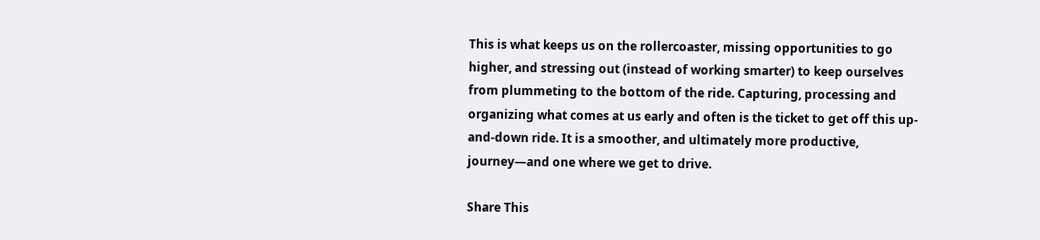This is what keeps us on the rollercoaster, missing opportunities to go higher, and stressing out (instead of working smarter) to keep ourselves from plummeting to the bottom of the ride. Capturing, processing and organizing what comes at us early and often is the ticket to get off this up-and-down ride. It is a smoother, and ultimately more productive, journey—and one where we get to drive.

Share This